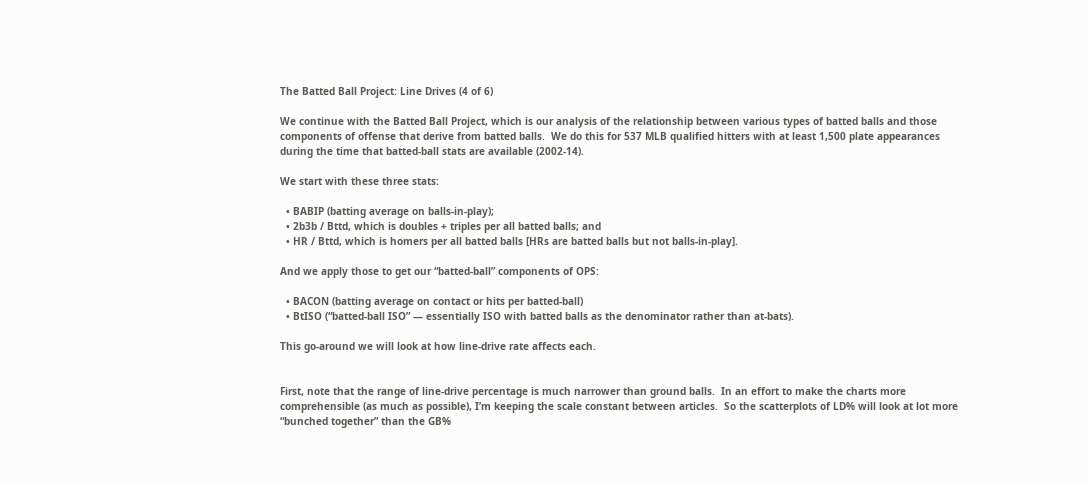The Batted Ball Project: Line Drives (4 of 6)

We continue with the Batted Ball Project, which is our analysis of the relationship between various types of batted balls and those components of offense that derive from batted balls.  We do this for 537 MLB qualified hitters with at least 1,500 plate appearances during the time that batted-ball stats are available (2002-14).

We start with these three stats:

  • BABIP (batting average on balls-in-play);
  • 2b3b / Bttd, which is doubles + triples per all batted balls; and
  • HR / Bttd, which is homers per all batted balls [HRs are batted balls but not balls-in-play].

And we apply those to get our “batted-ball” components of OPS:

  • BACON (batting average on contact or hits per batted-ball)
  • BtISO (“batted-ball ISO” — essentially ISO with batted balls as the denominator rather than at-bats).

This go-around we will look at how line-drive rate affects each.


First, note that the range of line-drive percentage is much narrower than ground balls.  In an effort to make the charts more comprehensible (as much as possible), I’m keeping the scale constant between articles.  So the scatterplots of LD% will look at lot more “bunched together” than the GB%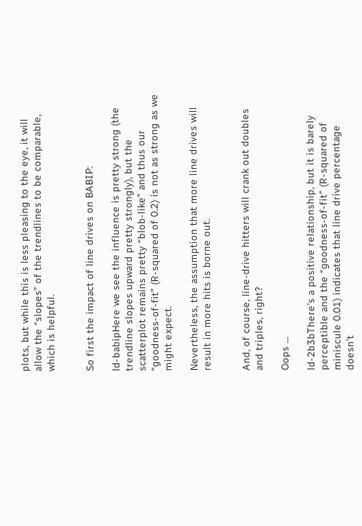plots, but while this is less pleasing to the eye, it will allow the “slopes” of the trendlines to be comparable, which is helpful.


So first the impact of line drives on BABIP:

ld-babipHere we see the influence is pretty strong (the trendline slopes upward pretty strongly), but the scatterplot remains pretty “blob-like” and thus our “goodness-of-fit” (R-squared of 0.2) is not as strong as we might expect.

Nevertheless, the assumption that more line drives will result in more hits is borne out.


And, of course, line-drive hitters will crank out doubles and triples, right?

Oops …

ld-2b3bThere’s a positive relationship, but it is barely perceptible and the “goodness-of-fit” (R-squared of miniscule 0.01) indicates that line drive percentage doesn’t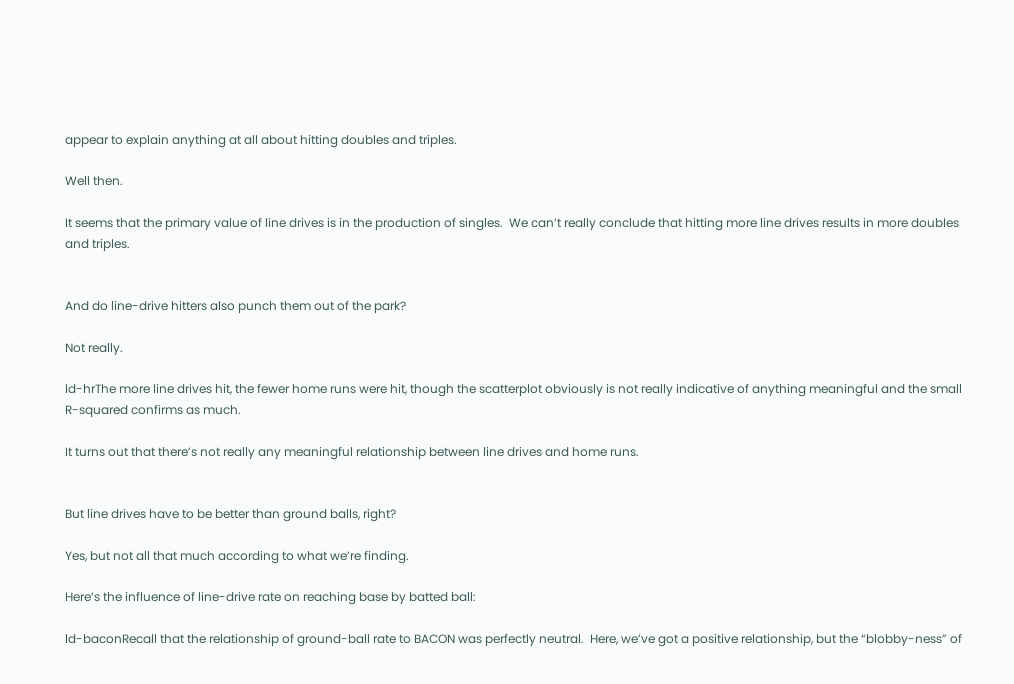appear to explain anything at all about hitting doubles and triples.

Well then.

It seems that the primary value of line drives is in the production of singles.  We can’t really conclude that hitting more line drives results in more doubles and triples.


And do line-drive hitters also punch them out of the park?

Not really.

ld-hrThe more line drives hit, the fewer home runs were hit, though the scatterplot obviously is not really indicative of anything meaningful and the small R-squared confirms as much.

It turns out that there’s not really any meaningful relationship between line drives and home runs.


But line drives have to be better than ground balls, right?

Yes, but not all that much according to what we’re finding.

Here’s the influence of line-drive rate on reaching base by batted ball:

ld-baconRecall that the relationship of ground-ball rate to BACON was perfectly neutral.  Here, we’ve got a positive relationship, but the “blobby-ness” of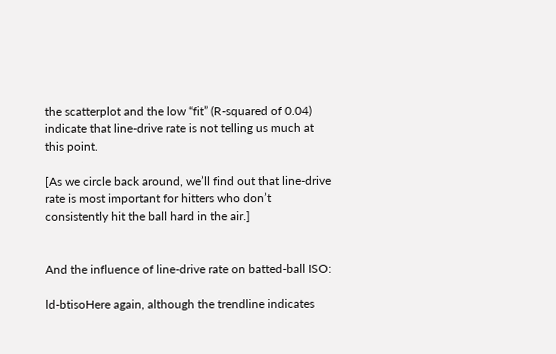the scatterplot and the low “fit” (R-squared of 0.04) indicate that line-drive rate is not telling us much at this point.

[As we circle back around, we’ll find out that line-drive rate is most important for hitters who don’t consistently hit the ball hard in the air.]


And the influence of line-drive rate on batted-ball ISO:

ld-btisoHere again, although the trendline indicates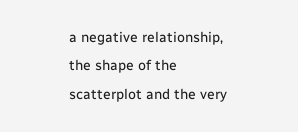a negative relationship, the shape of the scatterplot and the very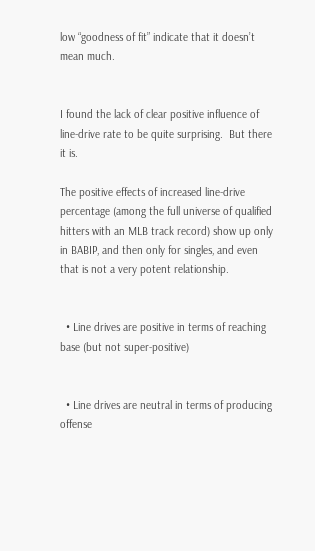low “goodness of fit” indicate that it doesn’t mean much.


I found the lack of clear positive influence of line-drive rate to be quite surprising.  But there it is.

The positive effects of increased line-drive percentage (among the full universe of qualified hitters with an MLB track record) show up only in BABIP, and then only for singles, and even that is not a very potent relationship.


  • Line drives are positive in terms of reaching base (but not super-positive)


  • Line drives are neutral in terms of producing offense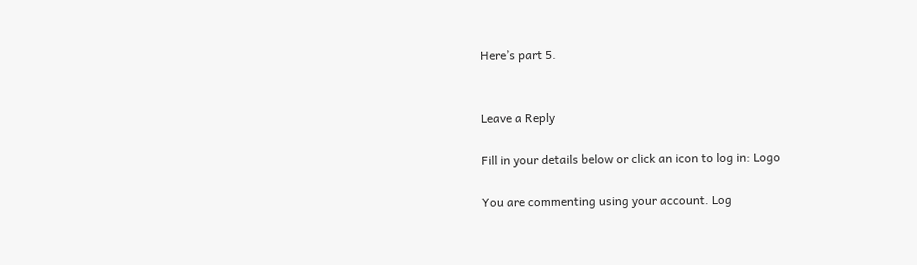Here’s part 5.


Leave a Reply

Fill in your details below or click an icon to log in: Logo

You are commenting using your account. Log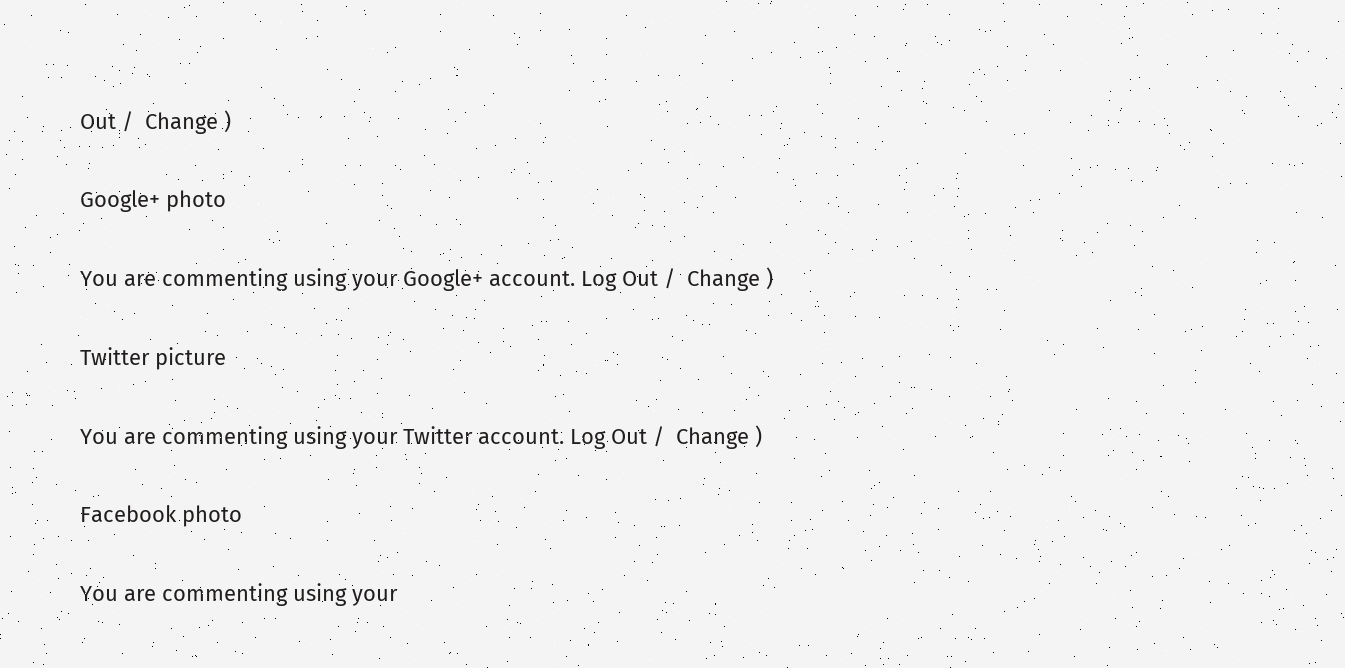Out /  Change )

Google+ photo

You are commenting using your Google+ account. Log Out /  Change )

Twitter picture

You are commenting using your Twitter account. Log Out /  Change )

Facebook photo

You are commenting using your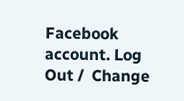Facebook account. Log Out /  Change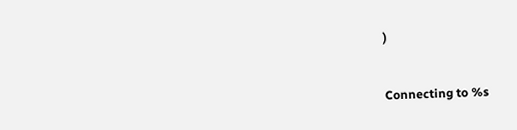)


Connecting to %s